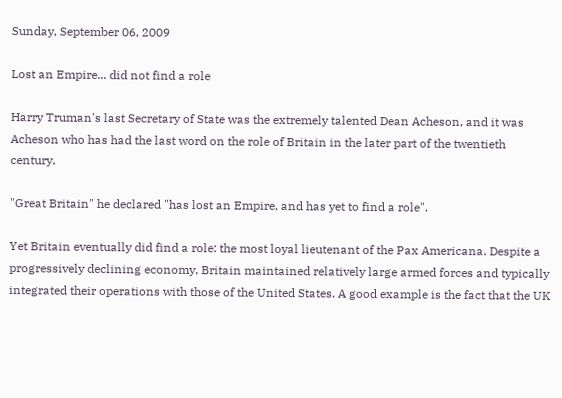Sunday, September 06, 2009

Lost an Empire... did not find a role

Harry Truman's last Secretary of State was the extremely talented Dean Acheson, and it was Acheson who has had the last word on the role of Britain in the later part of the twentieth century.

"Great Britain" he declared "has lost an Empire, and has yet to find a role".

Yet Britain eventually did find a role: the most loyal lieutenant of the Pax Americana. Despite a progressively declining economy, Britain maintained relatively large armed forces and typically integrated their operations with those of the United States. A good example is the fact that the UK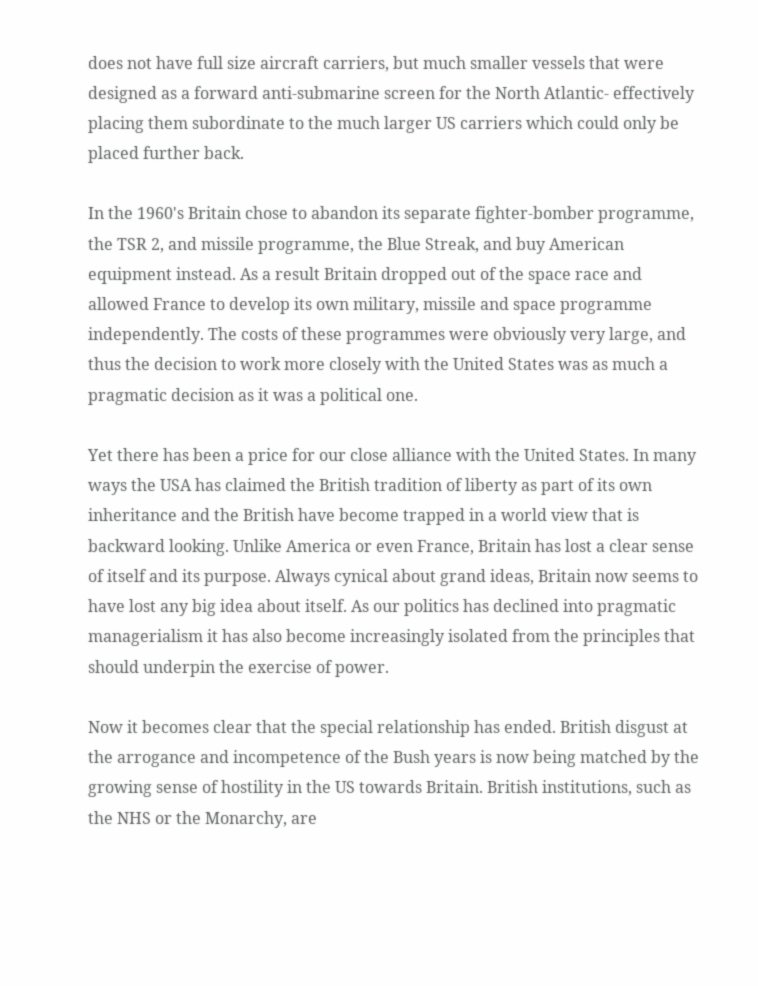does not have full size aircraft carriers, but much smaller vessels that were designed as a forward anti-submarine screen for the North Atlantic- effectively placing them subordinate to the much larger US carriers which could only be placed further back.

In the 1960's Britain chose to abandon its separate fighter-bomber programme, the TSR 2, and missile programme, the Blue Streak, and buy American equipment instead. As a result Britain dropped out of the space race and allowed France to develop its own military, missile and space programme independently. The costs of these programmes were obviously very large, and thus the decision to work more closely with the United States was as much a pragmatic decision as it was a political one.

Yet there has been a price for our close alliance with the United States. In many ways the USA has claimed the British tradition of liberty as part of its own inheritance and the British have become trapped in a world view that is backward looking. Unlike America or even France, Britain has lost a clear sense of itself and its purpose. Always cynical about grand ideas, Britain now seems to have lost any big idea about itself. As our politics has declined into pragmatic managerialism it has also become increasingly isolated from the principles that should underpin the exercise of power.

Now it becomes clear that the special relationship has ended. British disgust at the arrogance and incompetence of the Bush years is now being matched by the growing sense of hostility in the US towards Britain. British institutions, such as the NHS or the Monarchy, are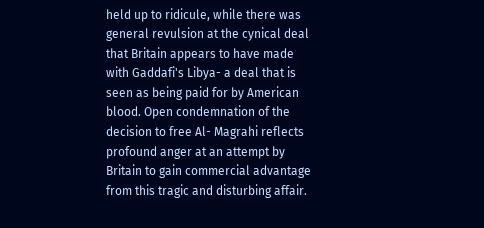held up to ridicule, while there was general revulsion at the cynical deal that Britain appears to have made with Gaddafi's Libya- a deal that is seen as being paid for by American blood. Open condemnation of the decision to free Al- Magrahi reflects profound anger at an attempt by Britain to gain commercial advantage from this tragic and disturbing affair.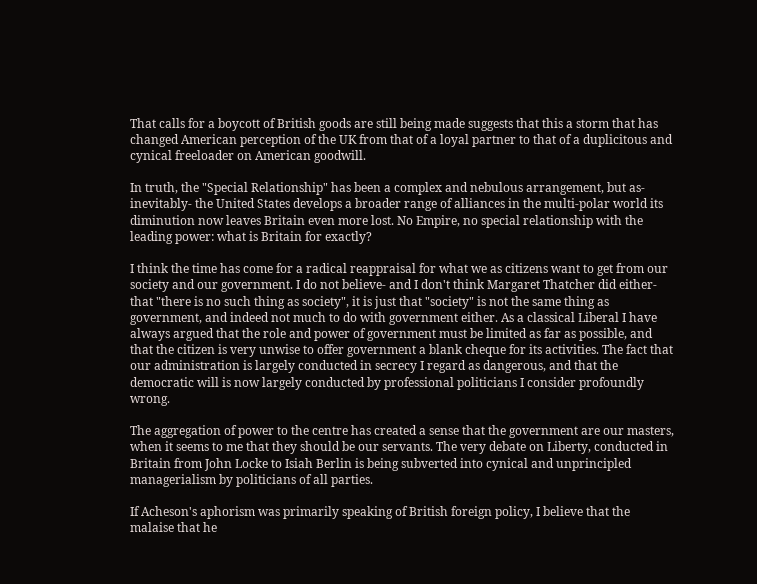That calls for a boycott of British goods are still being made suggests that this a storm that has changed American perception of the UK from that of a loyal partner to that of a duplicitous and cynical freeloader on American goodwill.

In truth, the "Special Relationship" has been a complex and nebulous arrangement, but as- inevitably- the United States develops a broader range of alliances in the multi-polar world its diminution now leaves Britain even more lost. No Empire, no special relationship with the leading power: what is Britain for exactly?

I think the time has come for a radical reappraisal for what we as citizens want to get from our society and our government. I do not believe- and I don't think Margaret Thatcher did either- that "there is no such thing as society", it is just that "society" is not the same thing as government, and indeed not much to do with government either. As a classical Liberal I have always argued that the role and power of government must be limited as far as possible, and that the citizen is very unwise to offer government a blank cheque for its activities. The fact that our administration is largely conducted in secrecy I regard as dangerous, and that the democratic will is now largely conducted by professional politicians I consider profoundly wrong.

The aggregation of power to the centre has created a sense that the government are our masters, when it seems to me that they should be our servants. The very debate on Liberty, conducted in Britain from John Locke to Isiah Berlin is being subverted into cynical and unprincipled managerialism by politicians of all parties.

If Acheson's aphorism was primarily speaking of British foreign policy, I believe that the malaise that he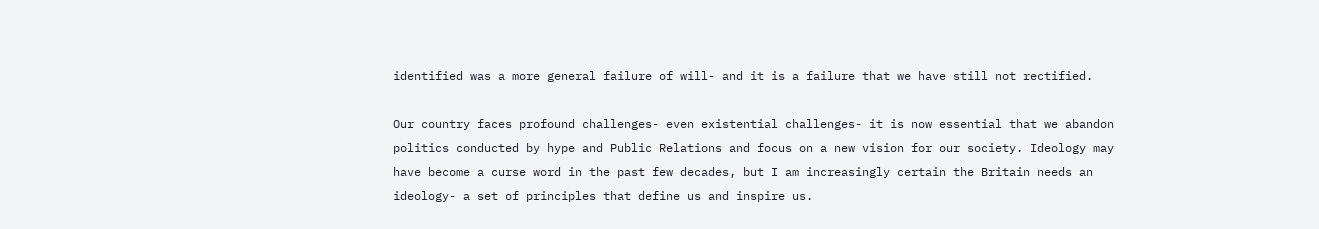identified was a more general failure of will- and it is a failure that we have still not rectified.

Our country faces profound challenges- even existential challenges- it is now essential that we abandon politics conducted by hype and Public Relations and focus on a new vision for our society. Ideology may have become a curse word in the past few decades, but I am increasingly certain the Britain needs an ideology- a set of principles that define us and inspire us.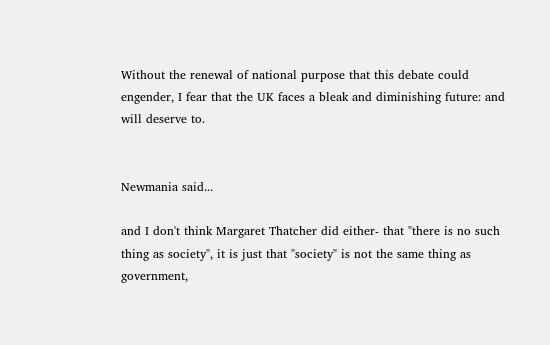Without the renewal of national purpose that this debate could engender, I fear that the UK faces a bleak and diminishing future: and will deserve to.


Newmania said...

and I don't think Margaret Thatcher did either- that "there is no such thing as society", it is just that "society" is not the same thing as government,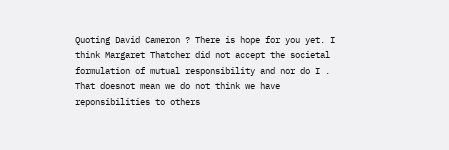Quoting David Cameron ? There is hope for you yet. I think Margaret Thatcher did not accept the societal formulation of mutual responsibility and nor do I . That doesnot mean we do not think we have reponsibilities to others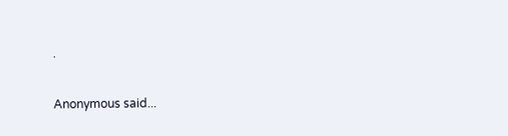.

Anonymous said...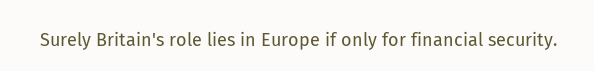Surely Britain's role lies in Europe if only for financial security.